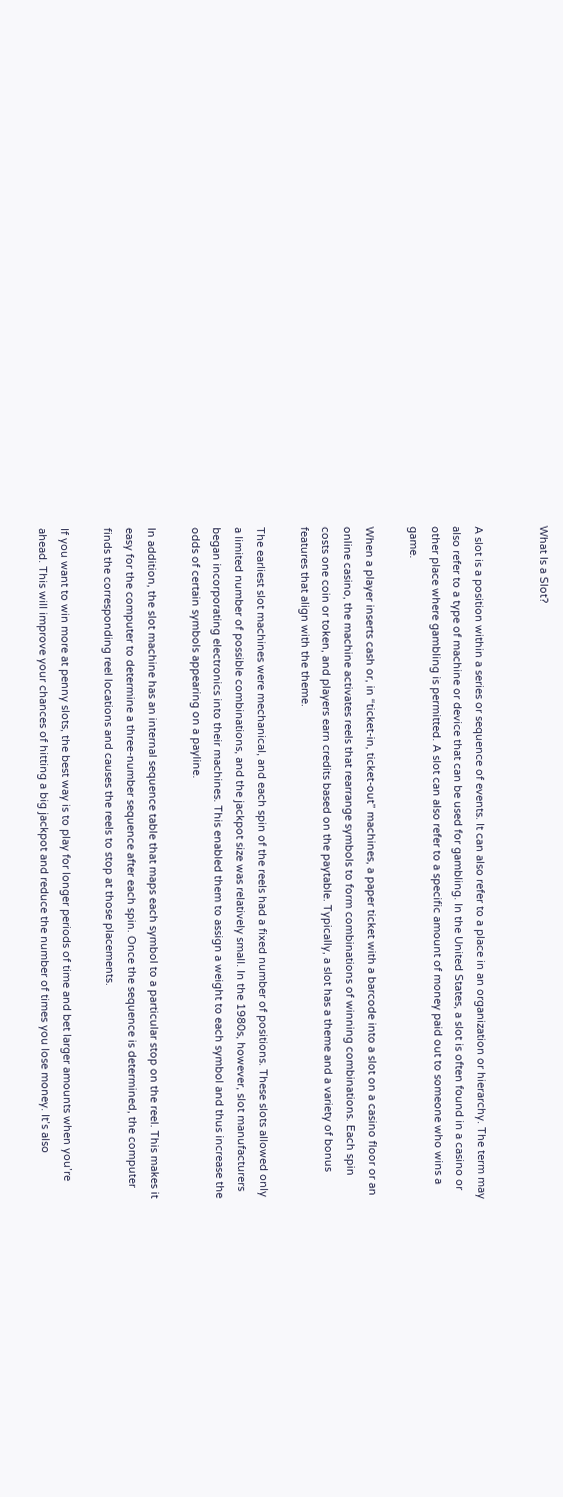What Is a Slot?


A slot is a position within a series or sequence of events. It can also refer to a place in an organization or hierarchy. The term may also refer to a type of machine or device that can be used for gambling. In the United States, a slot is often found in a casino or other place where gambling is permitted. A slot can also refer to a specific amount of money paid out to someone who wins a game.

When a player inserts cash or, in “ticket-in, ticket-out” machines, a paper ticket with a barcode into a slot on a casino floor or an online casino, the machine activates reels that rearrange symbols to form combinations of winning combinations. Each spin costs one coin or token, and players earn credits based on the paytable. Typically, a slot has a theme and a variety of bonus features that align with the theme.

The earliest slot machines were mechanical, and each spin of the reels had a fixed number of positions. These slots allowed only a limited number of possible combinations, and the jackpot size was relatively small. In the 1980s, however, slot manufacturers began incorporating electronics into their machines. This enabled them to assign a weight to each symbol and thus increase the odds of certain symbols appearing on a payline.

In addition, the slot machine has an internal sequence table that maps each symbol to a particular stop on the reel. This makes it easy for the computer to determine a three-number sequence after each spin. Once the sequence is determined, the computer finds the corresponding reel locations and causes the reels to stop at those placements.

If you want to win more at penny slots, the best way is to play for longer periods of time and bet larger amounts when you’re ahead. This will improve your chances of hitting a big jackpot and reduce the number of times you lose money. It’s also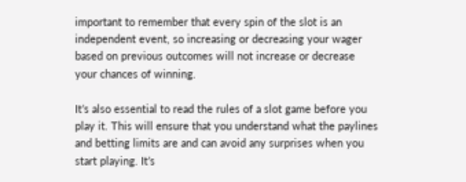important to remember that every spin of the slot is an independent event, so increasing or decreasing your wager based on previous outcomes will not increase or decrease your chances of winning.

It’s also essential to read the rules of a slot game before you play it. This will ensure that you understand what the paylines and betting limits are and can avoid any surprises when you start playing. It’s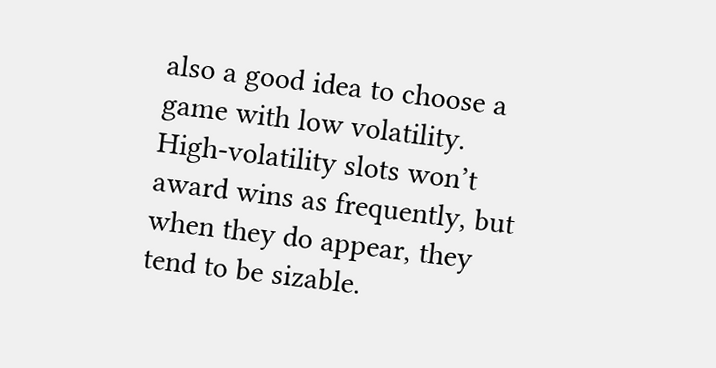also a good idea to choose a game with low volatility. High-volatility slots won’t award wins as frequently, but when they do appear, they tend to be sizable.